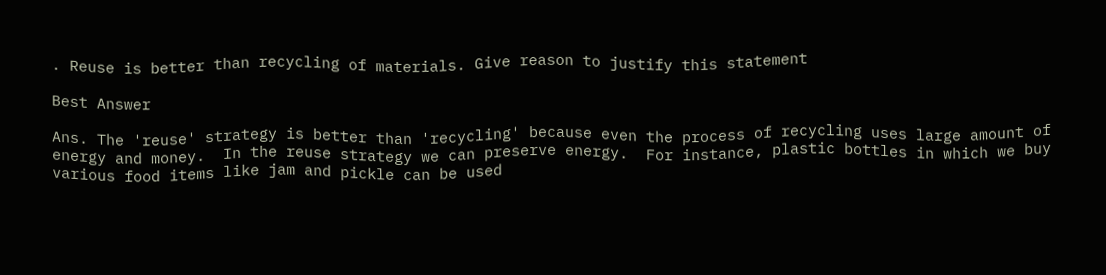. Reuse is better than recycling of materials. Give reason to justify this statement

Best Answer

Ans. The 'reuse' strategy is better than 'recycling' because even the process of recycling uses large amount of energy and money.  In the reuse strategy we can preserve energy.  For instance, plastic bottles in which we buy various food items like jam and pickle can be used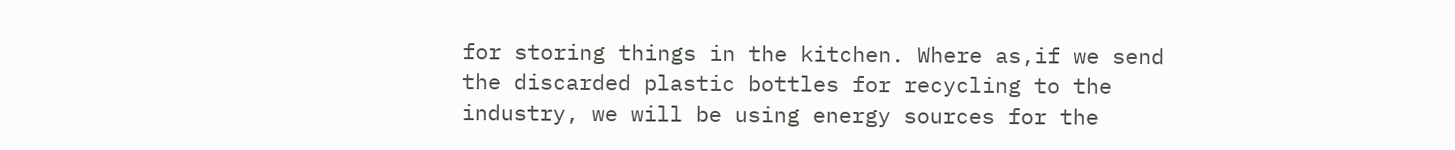for storing things in the kitchen. Where as,if we send the discarded plastic bottles for recycling to the industry, we will be using energy sources for the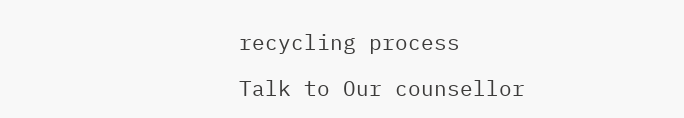recycling process

Talk to Our counsellor